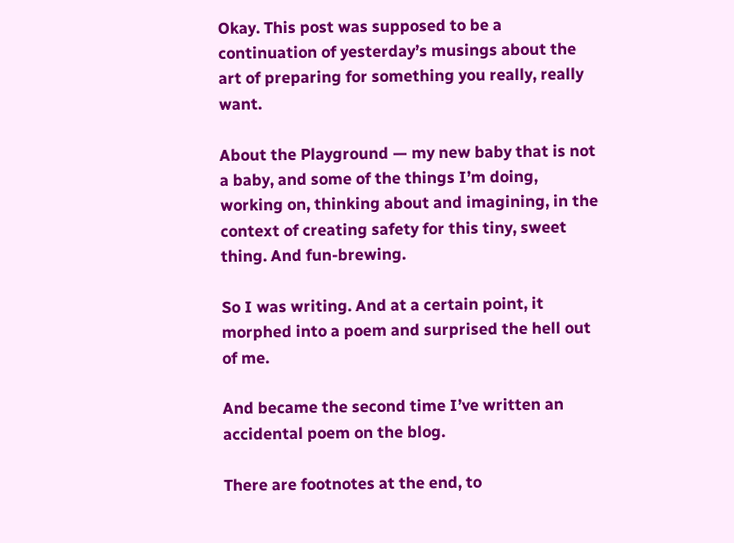Okay. This post was supposed to be a continuation of yesterday’s musings about the art of preparing for something you really, really want.

About the Playground — my new baby that is not a baby, and some of the things I’m doing, working on, thinking about and imagining, in the context of creating safety for this tiny, sweet thing. And fun-brewing.

So I was writing. And at a certain point, it morphed into a poem and surprised the hell out of me.

And became the second time I’ve written an accidental poem on the blog.

There are footnotes at the end, to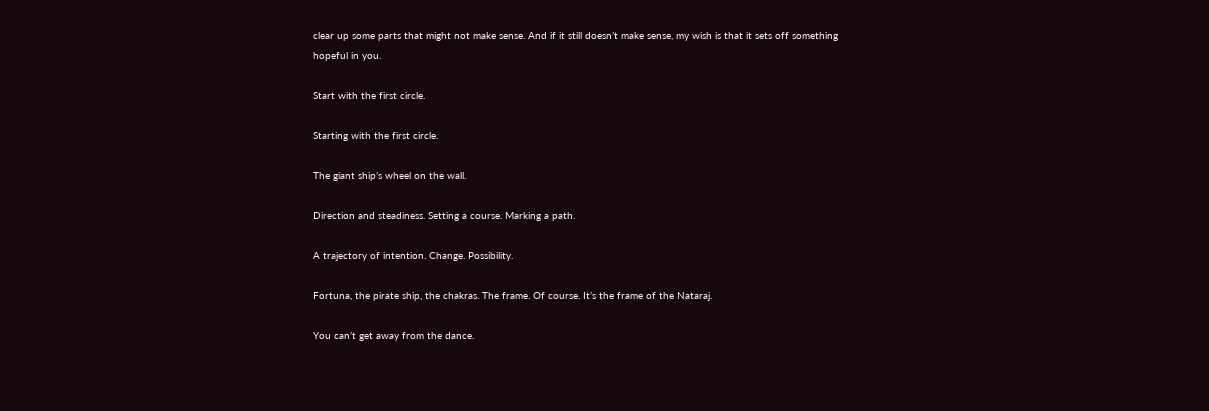clear up some parts that might not make sense. And if it still doesn’t make sense, my wish is that it sets off something hopeful in you.

Start with the first circle.

Starting with the first circle.

The giant ship’s wheel on the wall.

Direction and steadiness. Setting a course. Marking a path.

A trajectory of intention. Change. Possibility.

Fortuna, the pirate ship, the chakras. The frame. Of course. It’s the frame of the Nataraj.

You can’t get away from the dance.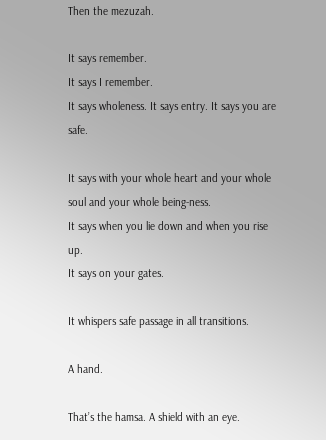Then the mezuzah.

It says remember.
It says I remember.
It says wholeness. It says entry. It says you are safe.

It says with your whole heart and your whole soul and your whole being-ness.
It says when you lie down and when you rise up.
It says on your gates.

It whispers safe passage in all transitions.

A hand.

That’s the hamsa. A shield with an eye.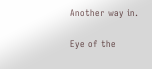Another way in.

Eye of the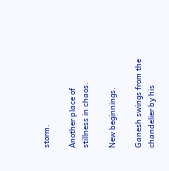storm.

Another place of stillness in chaos.

New beginnings.

Ganesh swings from the chandelier by his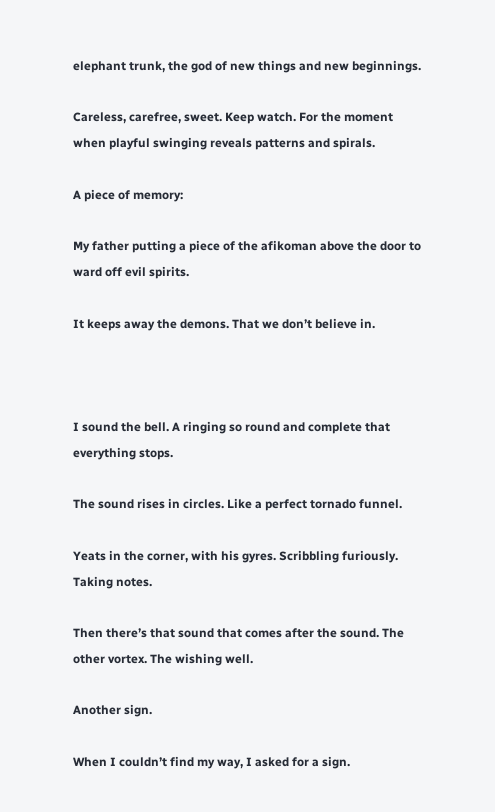elephant trunk, the god of new things and new beginnings.

Careless, carefree, sweet. Keep watch. For the moment when playful swinging reveals patterns and spirals.

A piece of memory:

My father putting a piece of the afikoman above the door to ward off evil spirits.

It keeps away the demons. That we don’t believe in.



I sound the bell. A ringing so round and complete that everything stops.

The sound rises in circles. Like a perfect tornado funnel.

Yeats in the corner, with his gyres. Scribbling furiously. Taking notes.

Then there’s that sound that comes after the sound. The other vortex. The wishing well.

Another sign.

When I couldn’t find my way, I asked for a sign.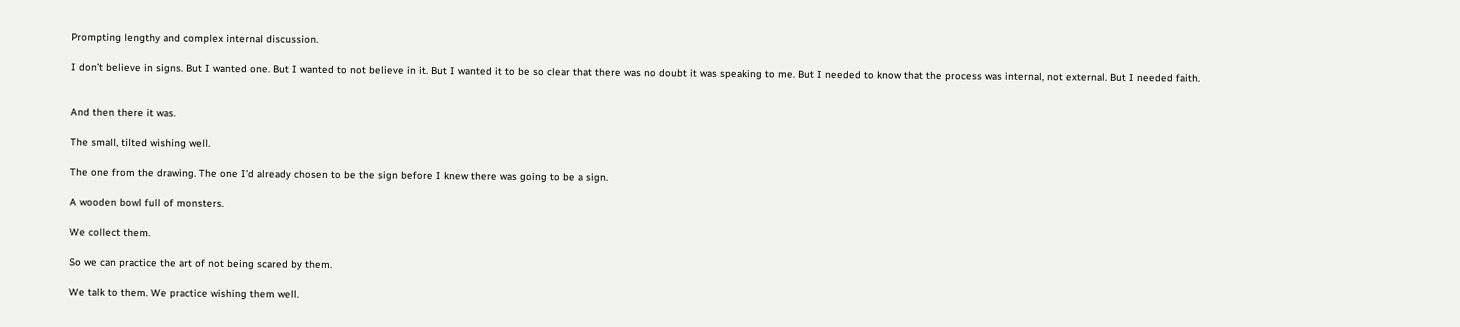Prompting lengthy and complex internal discussion.

I don’t believe in signs. But I wanted one. But I wanted to not believe in it. But I wanted it to be so clear that there was no doubt it was speaking to me. But I needed to know that the process was internal, not external. But I needed faith.


And then there it was.

The small, tilted wishing well.

The one from the drawing. The one I’d already chosen to be the sign before I knew there was going to be a sign.

A wooden bowl full of monsters.

We collect them.

So we can practice the art of not being scared by them.

We talk to them. We practice wishing them well.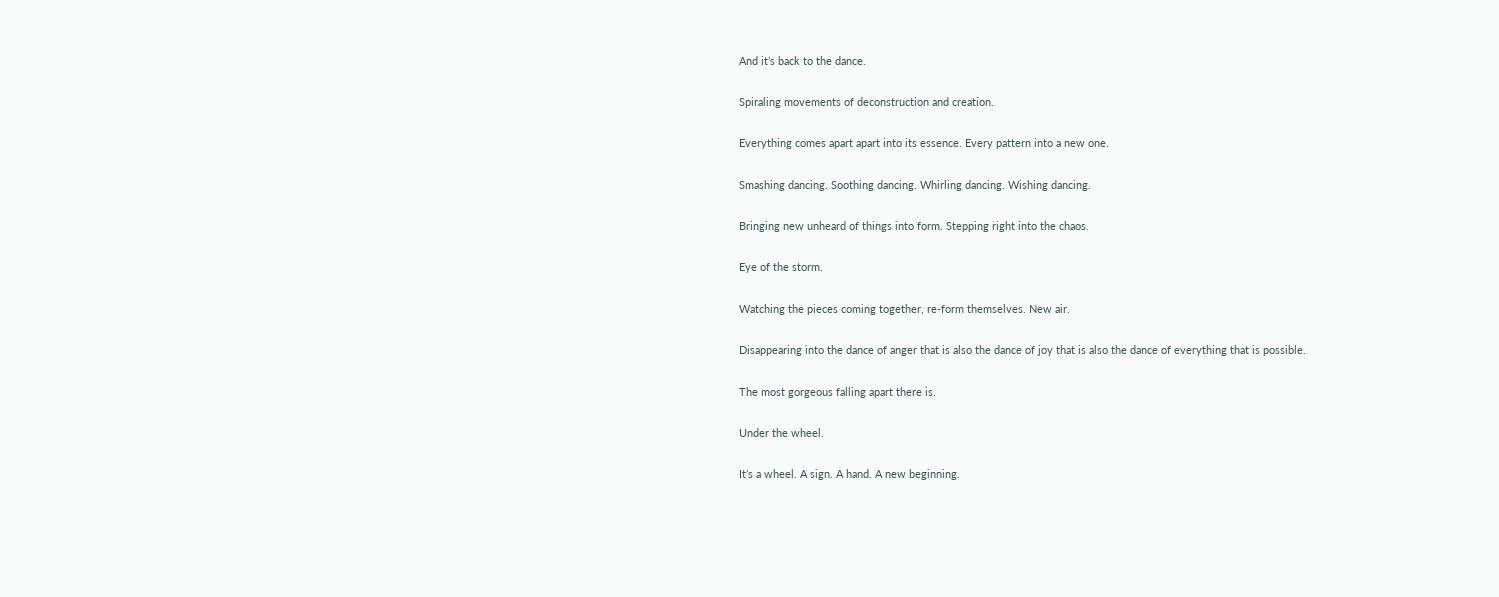And it’s back to the dance.

Spiraling movements of deconstruction and creation.

Everything comes apart apart into its essence. Every pattern into a new one.

Smashing dancing. Soothing dancing. Whirling dancing. Wishing dancing.

Bringing new unheard of things into form. Stepping right into the chaos.

Eye of the storm.

Watching the pieces coming together, re-form themselves. New air.

Disappearing into the dance of anger that is also the dance of joy that is also the dance of everything that is possible.

The most gorgeous falling apart there is.

Under the wheel.

It’s a wheel. A sign. A hand. A new beginning.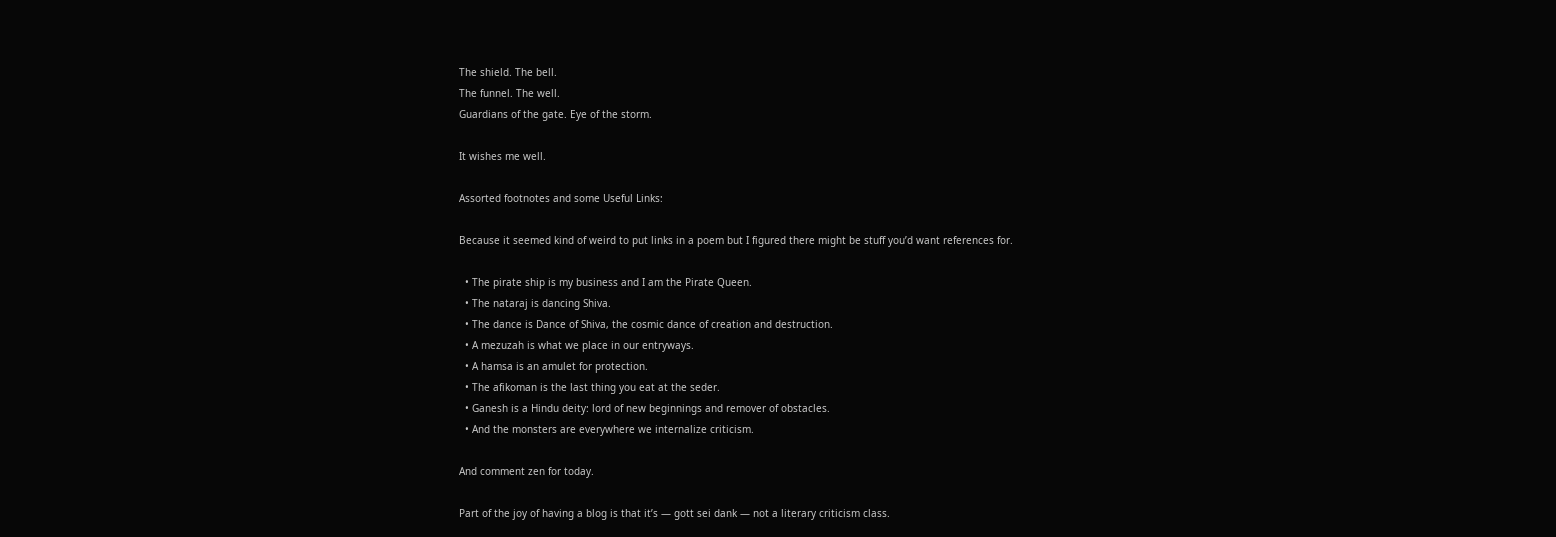The shield. The bell.
The funnel. The well.
Guardians of the gate. Eye of the storm.

It wishes me well.

Assorted footnotes and some Useful Links:

Because it seemed kind of weird to put links in a poem but I figured there might be stuff you’d want references for.

  • The pirate ship is my business and I am the Pirate Queen.
  • The nataraj is dancing Shiva.
  • The dance is Dance of Shiva, the cosmic dance of creation and destruction.
  • A mezuzah is what we place in our entryways.
  • A hamsa is an amulet for protection.
  • The afikoman is the last thing you eat at the seder.
  • Ganesh is a Hindu deity: lord of new beginnings and remover of obstacles.
  • And the monsters are everywhere we internalize criticism.

And comment zen for today.

Part of the joy of having a blog is that it’s — gott sei dank — not a literary criticism class.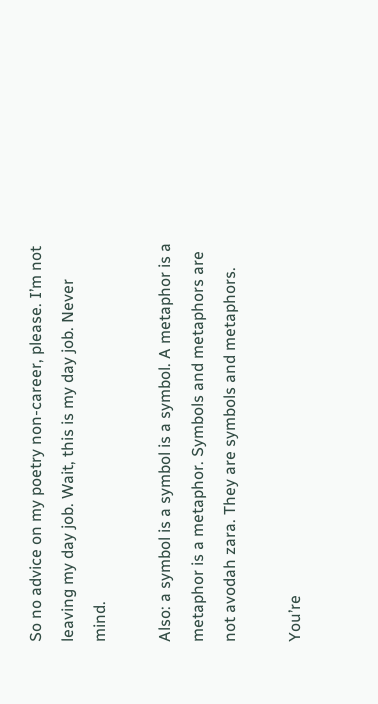So no advice on my poetry non-career, please. I’m not leaving my day job. Wait, this is my day job. Never mind.

Also: a symbol is a symbol is a symbol. A metaphor is a metaphor is a metaphor. Symbols and metaphors are not avodah zara. They are symbols and metaphors.

You’re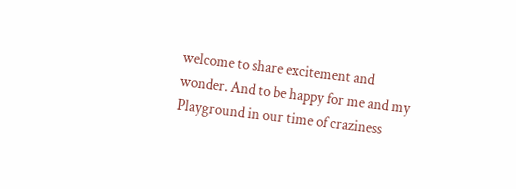welcome to share excitement and wonder. And to be happy for me and my Playground in our time of craziness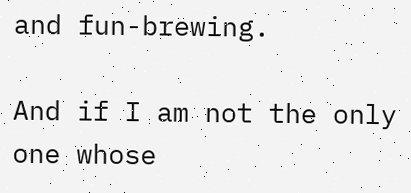and fun-brewing.

And if I am not the only one whose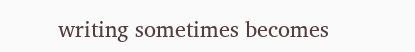writing sometimes becomes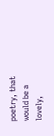poetry, that would be a lovely,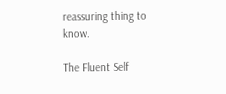reassuring thing to know.

The Fluent Self